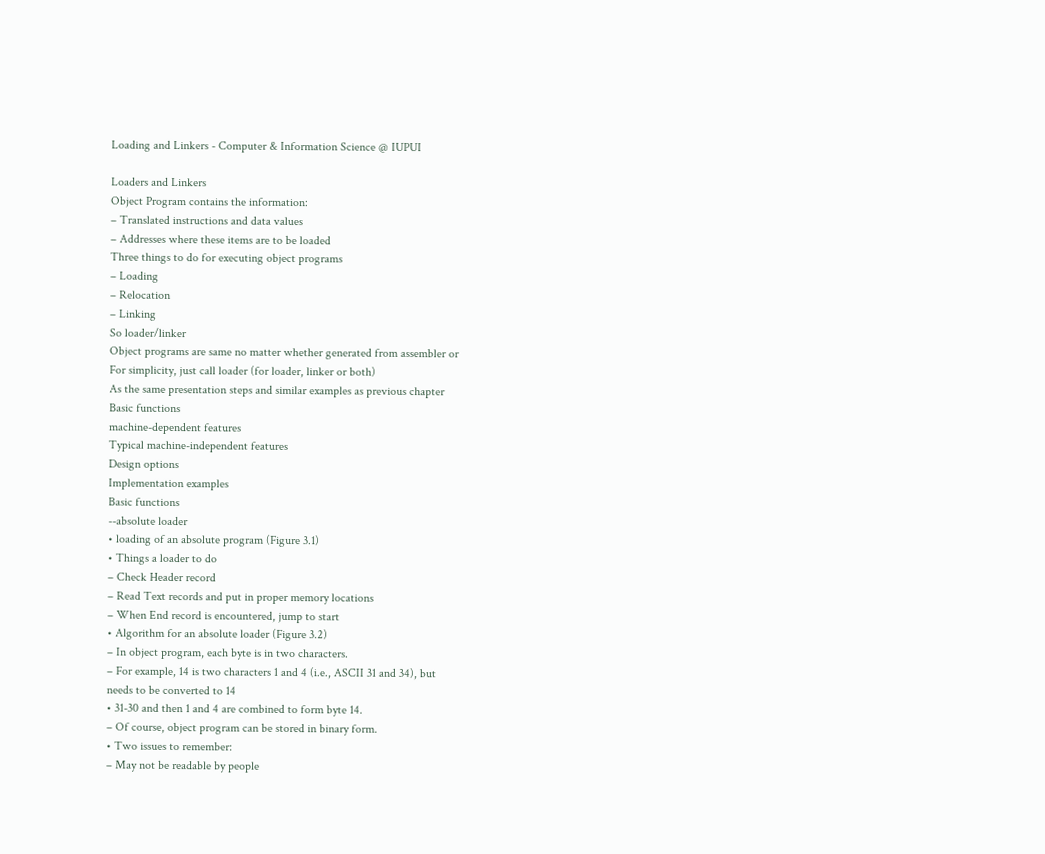Loading and Linkers - Computer & Information Science @ IUPUI

Loaders and Linkers
Object Program contains the information:
– Translated instructions and data values
– Addresses where these items are to be loaded
Three things to do for executing object programs
– Loading
– Relocation
– Linking
So loader/linker
Object programs are same no matter whether generated from assembler or
For simplicity, just call loader (for loader, linker or both)
As the same presentation steps and similar examples as previous chapter
Basic functions
machine-dependent features
Typical machine-independent features
Design options
Implementation examples
Basic functions
--absolute loader
• loading of an absolute program (Figure 3.1)
• Things a loader to do
– Check Header record
– Read Text records and put in proper memory locations
– When End record is encountered, jump to start
• Algorithm for an absolute loader (Figure 3.2)
– In object program, each byte is in two characters.
– For example, 14 is two characters 1 and 4 (i.e., ASCII 31 and 34), but
needs to be converted to 14
• 31-30 and then 1 and 4 are combined to form byte 14.
– Of course, object program can be stored in binary form.
• Two issues to remember:
– May not be readable by people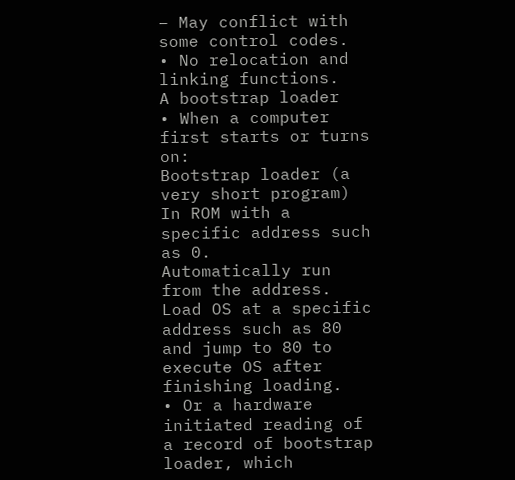– May conflict with some control codes.
• No relocation and linking functions.
A bootstrap loader
• When a computer first starts or turns on:
Bootstrap loader (a very short program)
In ROM with a specific address such as 0.
Automatically run from the address.
Load OS at a specific address such as 80 and jump to 80 to
execute OS after finishing loading.
• Or a hardware initiated reading of a record of bootstrap
loader, which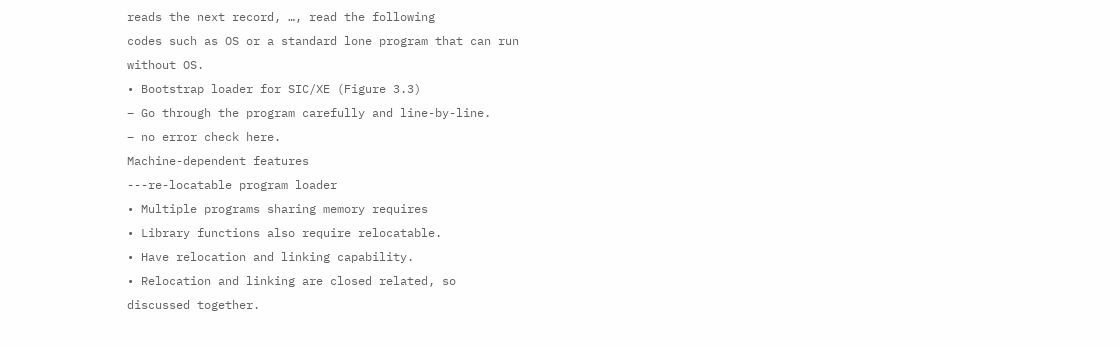reads the next record, …, read the following
codes such as OS or a standard lone program that can run
without OS.
• Bootstrap loader for SIC/XE (Figure 3.3)
– Go through the program carefully and line-by-line.
– no error check here.
Machine-dependent features
---re-locatable program loader
• Multiple programs sharing memory requires
• Library functions also require relocatable.
• Have relocation and linking capability.
• Relocation and linking are closed related, so
discussed together.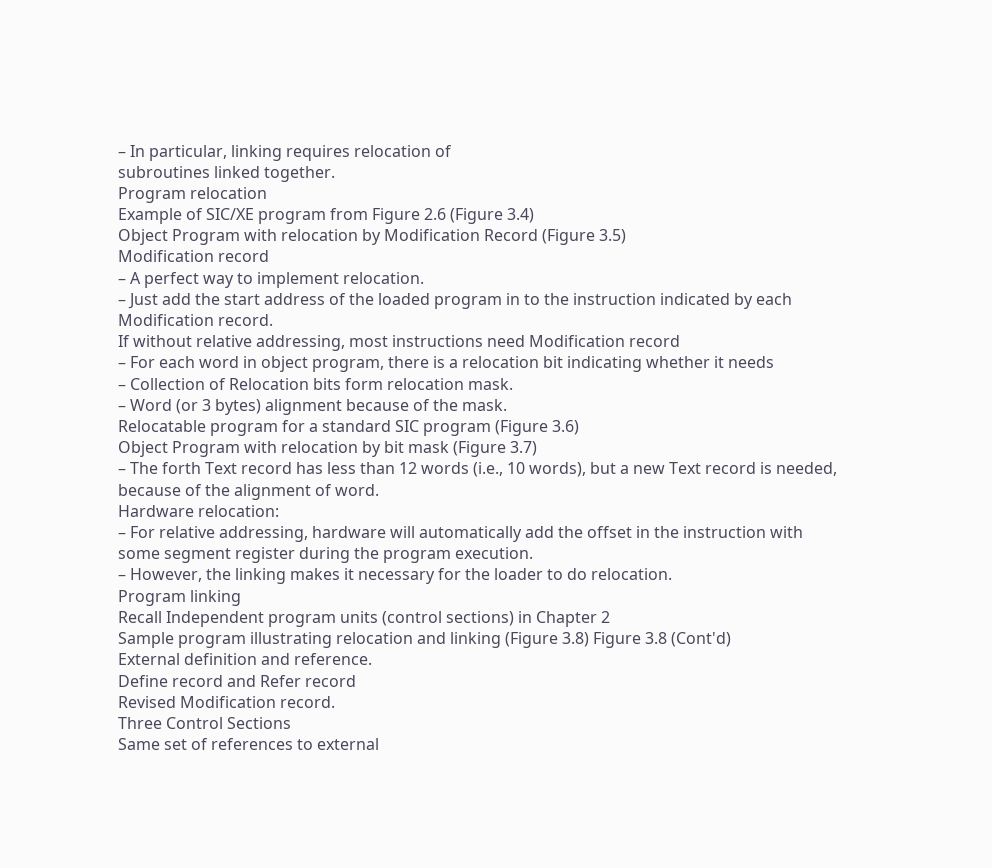– In particular, linking requires relocation of
subroutines linked together.
Program relocation
Example of SIC/XE program from Figure 2.6 (Figure 3.4)
Object Program with relocation by Modification Record (Figure 3.5)
Modification record
– A perfect way to implement relocation.
– Just add the start address of the loaded program in to the instruction indicated by each
Modification record.
If without relative addressing, most instructions need Modification record
– For each word in object program, there is a relocation bit indicating whether it needs
– Collection of Relocation bits form relocation mask.
– Word (or 3 bytes) alignment because of the mask.
Relocatable program for a standard SIC program (Figure 3.6)
Object Program with relocation by bit mask (Figure 3.7)
– The forth Text record has less than 12 words (i.e., 10 words), but a new Text record is needed,
because of the alignment of word.
Hardware relocation:
– For relative addressing, hardware will automatically add the offset in the instruction with
some segment register during the program execution.
– However, the linking makes it necessary for the loader to do relocation.
Program linking
Recall Independent program units (control sections) in Chapter 2
Sample program illustrating relocation and linking (Figure 3.8) Figure 3.8 (Cont'd)
External definition and reference.
Define record and Refer record
Revised Modification record.
Three Control Sections
Same set of references to external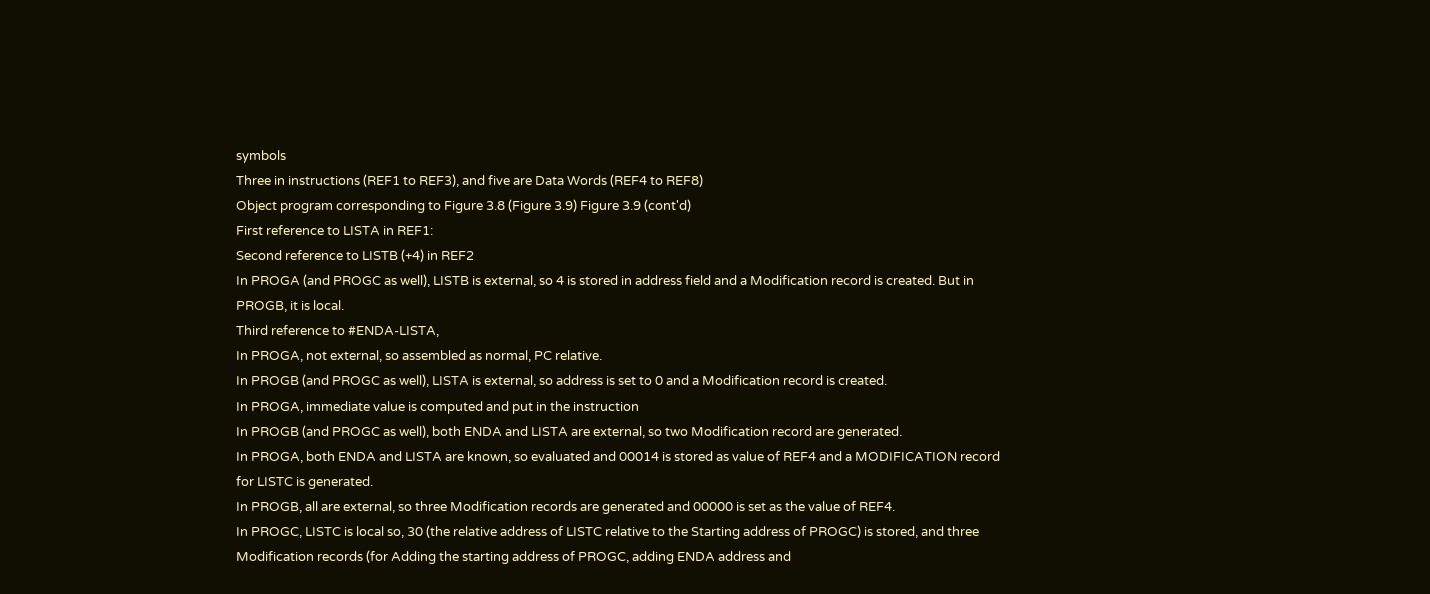symbols
Three in instructions (REF1 to REF3), and five are Data Words (REF4 to REF8)
Object program corresponding to Figure 3.8 (Figure 3.9) Figure 3.9 (cont'd)
First reference to LISTA in REF1:
Second reference to LISTB (+4) in REF2
In PROGA (and PROGC as well), LISTB is external, so 4 is stored in address field and a Modification record is created. But in
PROGB, it is local.
Third reference to #ENDA-LISTA,
In PROGA, not external, so assembled as normal, PC relative.
In PROGB (and PROGC as well), LISTA is external, so address is set to 0 and a Modification record is created.
In PROGA, immediate value is computed and put in the instruction
In PROGB (and PROGC as well), both ENDA and LISTA are external, so two Modification record are generated.
In PROGA, both ENDA and LISTA are known, so evaluated and 00014 is stored as value of REF4 and a MODIFICATION record
for LISTC is generated.
In PROGB, all are external, so three Modification records are generated and 00000 is set as the value of REF4.
In PROGC, LISTC is local so, 30 (the relative address of LISTC relative to the Starting address of PROGC) is stored, and three
Modification records (for Adding the starting address of PROGC, adding ENDA address and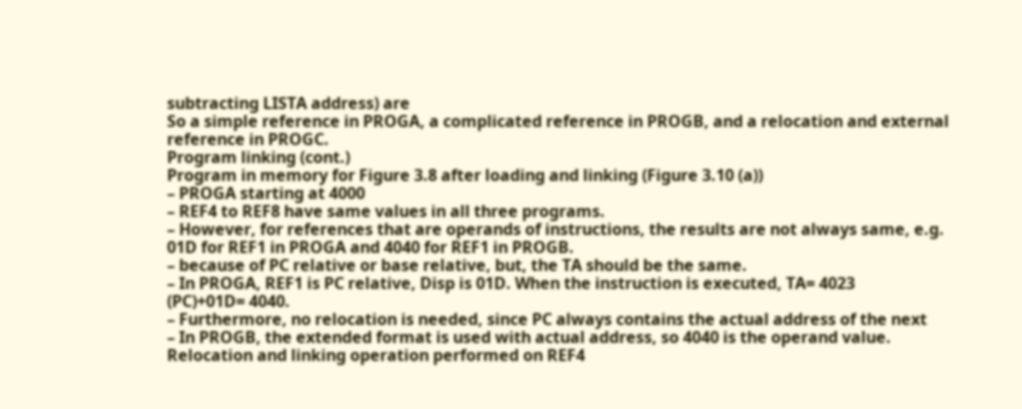subtracting LISTA address) are
So a simple reference in PROGA, a complicated reference in PROGB, and a relocation and external reference in PROGC.
Program linking (cont.)
Program in memory for Figure 3.8 after loading and linking (Figure 3.10 (a))
– PROGA starting at 4000
– REF4 to REF8 have same values in all three programs.
– However, for references that are operands of instructions, the results are not always same, e.g.
01D for REF1 in PROGA and 4040 for REF1 in PROGB.
– because of PC relative or base relative, but, the TA should be the same.
– In PROGA, REF1 is PC relative, Disp is 01D. When the instruction is executed, TA= 4023
(PC)+01D= 4040.
– Furthermore, no relocation is needed, since PC always contains the actual address of the next
– In PROGB, the extended format is used with actual address, so 4040 is the operand value.
Relocation and linking operation performed on REF4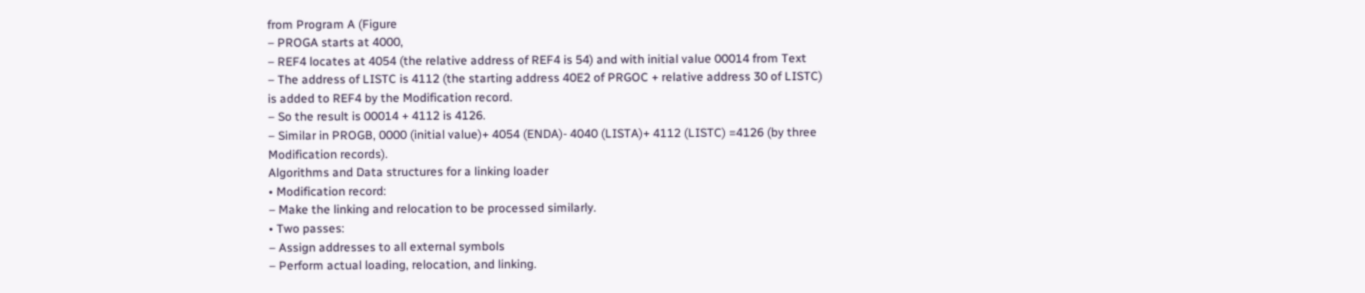from Program A (Figure
– PROGA starts at 4000,
– REF4 locates at 4054 (the relative address of REF4 is 54) and with initial value 00014 from Text
– The address of LISTC is 4112 (the starting address 40E2 of PRGOC + relative address 30 of LISTC)
is added to REF4 by the Modification record.
– So the result is 00014 + 4112 is 4126.
– Similar in PROGB, 0000 (initial value)+ 4054 (ENDA)- 4040 (LISTA)+ 4112 (LISTC) =4126 (by three
Modification records).
Algorithms and Data structures for a linking loader
• Modification record:
– Make the linking and relocation to be processed similarly.
• Two passes:
– Assign addresses to all external symbols
– Perform actual loading, relocation, and linking.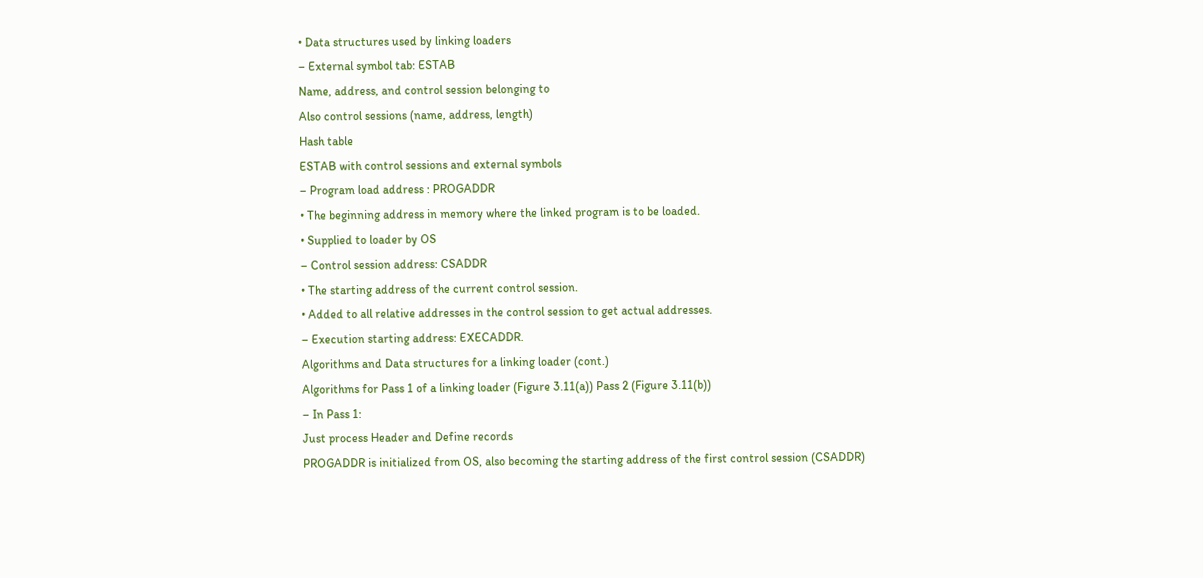• Data structures used by linking loaders
– External symbol tab: ESTAB
Name, address, and control session belonging to
Also control sessions (name, address, length)
Hash table
ESTAB with control sessions and external symbols
– Program load address : PROGADDR
• The beginning address in memory where the linked program is to be loaded.
• Supplied to loader by OS
– Control session address: CSADDR
• The starting address of the current control session.
• Added to all relative addresses in the control session to get actual addresses.
– Execution starting address: EXECADDR.
Algorithms and Data structures for a linking loader (cont.)
Algorithms for Pass 1 of a linking loader (Figure 3.11(a)) Pass 2 (Figure 3.11(b))
– In Pass 1:
Just process Header and Define records
PROGADDR is initialized from OS, also becoming the starting address of the first control session (CSADDR)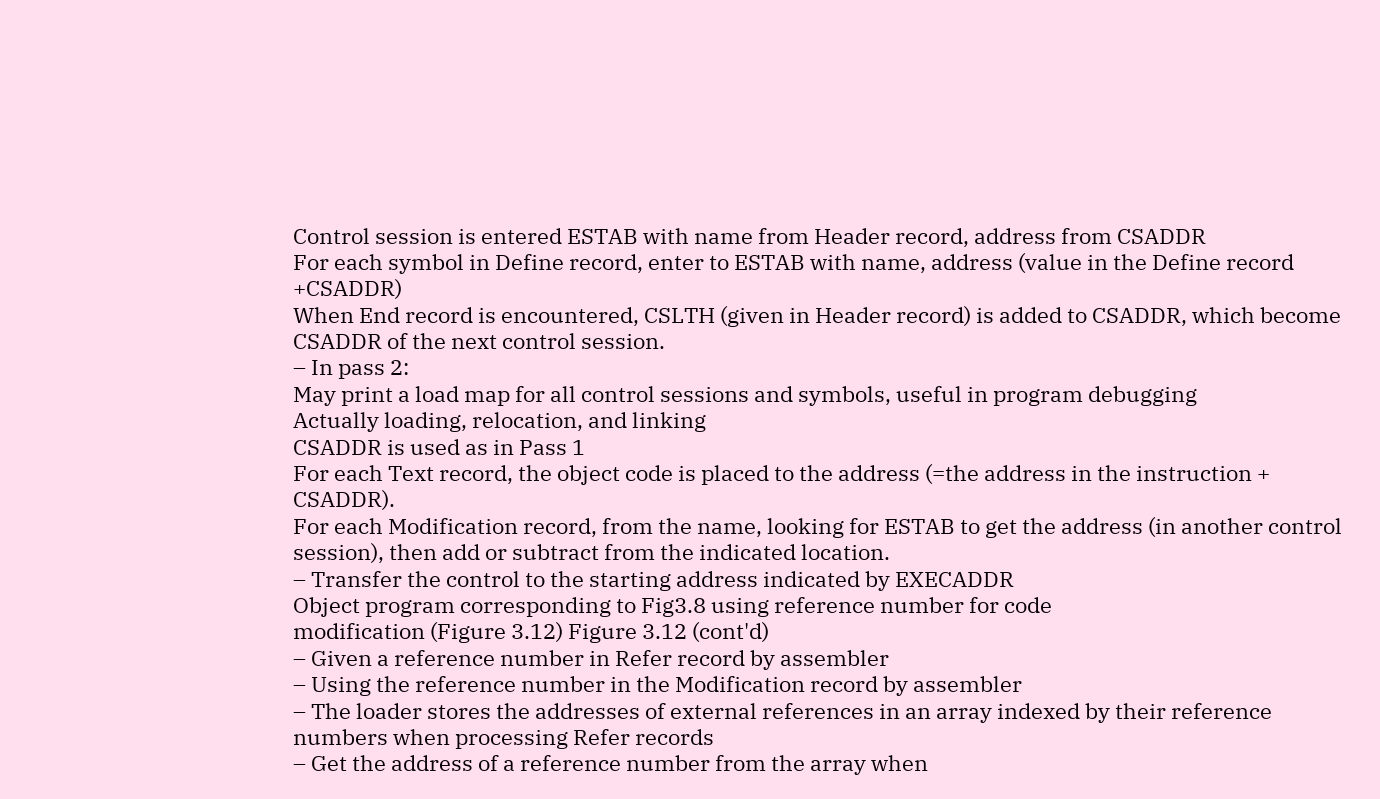Control session is entered ESTAB with name from Header record, address from CSADDR
For each symbol in Define record, enter to ESTAB with name, address (value in the Define record +CSADDR)
When End record is encountered, CSLTH (given in Header record) is added to CSADDR, which become
CSADDR of the next control session.
– In pass 2:
May print a load map for all control sessions and symbols, useful in program debugging
Actually loading, relocation, and linking
CSADDR is used as in Pass 1
For each Text record, the object code is placed to the address (=the address in the instruction + CSADDR).
For each Modification record, from the name, looking for ESTAB to get the address (in another control
session), then add or subtract from the indicated location.
– Transfer the control to the starting address indicated by EXECADDR
Object program corresponding to Fig3.8 using reference number for code
modification (Figure 3.12) Figure 3.12 (cont'd)
– Given a reference number in Refer record by assembler
– Using the reference number in the Modification record by assembler
– The loader stores the addresses of external references in an array indexed by their reference
numbers when processing Refer records
– Get the address of a reference number from the array when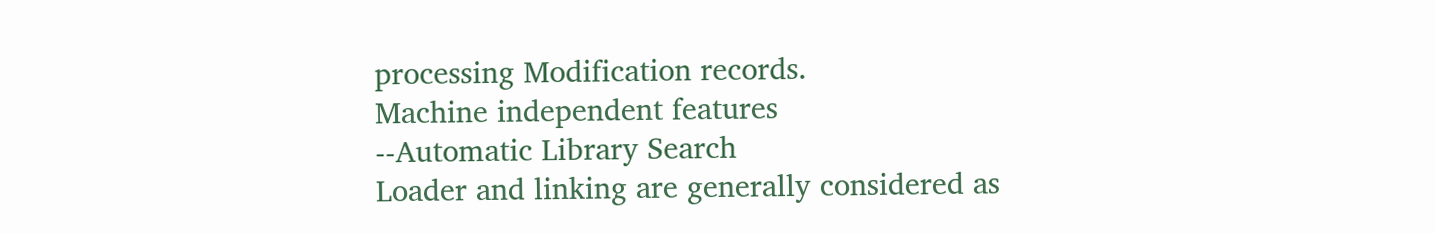processing Modification records.
Machine independent features
--Automatic Library Search
Loader and linking are generally considered as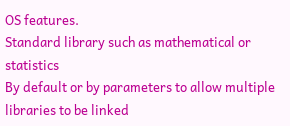OS features.
Standard library such as mathematical or statistics
By default or by parameters to allow multiple libraries to be linked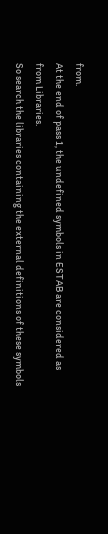from.
At the end of pass 1, the undefined symbols in ESTAB are considered as
from Libraries.
So search the libraries containing the external definitions of these symbols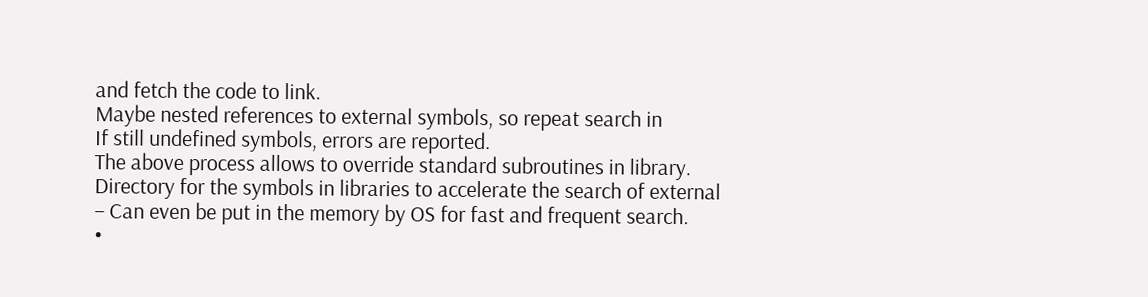and fetch the code to link.
Maybe nested references to external symbols, so repeat search in
If still undefined symbols, errors are reported.
The above process allows to override standard subroutines in library.
Directory for the symbols in libraries to accelerate the search of external
– Can even be put in the memory by OS for fast and frequent search.
•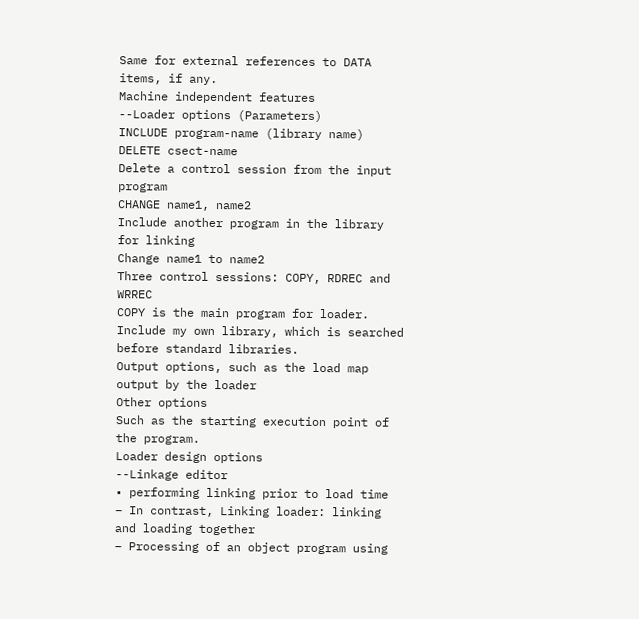Same for external references to DATA items, if any.
Machine independent features
--Loader options (Parameters)
INCLUDE program-name (library name)
DELETE csect-name
Delete a control session from the input program
CHANGE name1, name2
Include another program in the library for linking
Change name1 to name2
Three control sessions: COPY, RDREC and WRREC
COPY is the main program for loader.
Include my own library, which is searched before standard libraries.
Output options, such as the load map output by the loader
Other options
Such as the starting execution point of the program.
Loader design options
--Linkage editor
• performing linking prior to load time
– In contrast, Linking loader: linking and loading together
– Processing of an object program using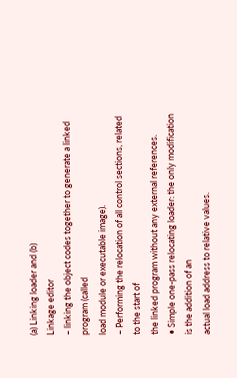(a) Linking loader and (b)
Linkage editor
– linking the object codes together to generate a linked program (called
load module or executable image).
– Performing the relocation of all control sections, related to the start of
the linked program without any external references.
• Simple one-pass relocating loader: the only modification is the addition of an
actual load address to relative values.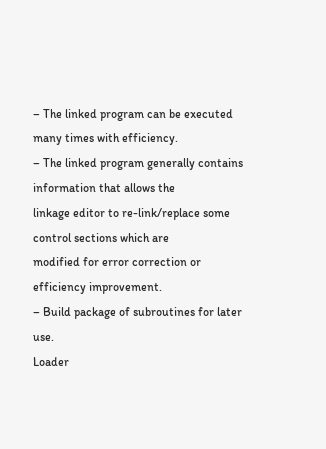– The linked program can be executed many times with efficiency.
– The linked program generally contains information that allows the
linkage editor to re-link/replace some control sections which are
modified for error correction or efficiency improvement.
– Build package of subroutines for later use.
Loader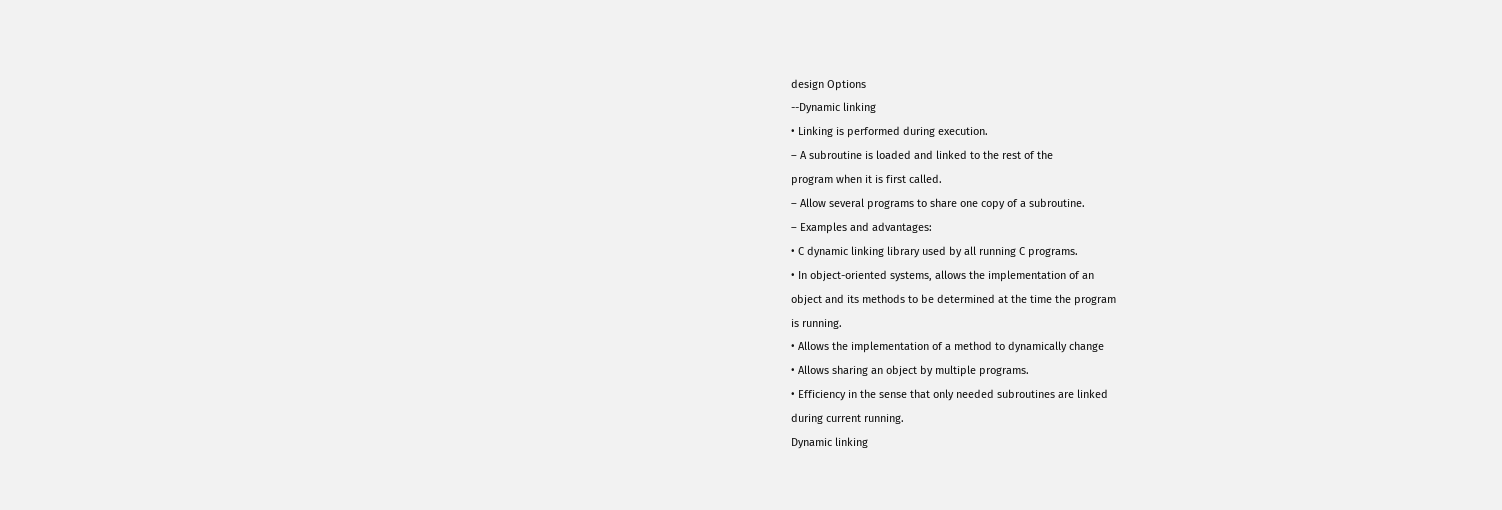design Options
--Dynamic linking
• Linking is performed during execution.
– A subroutine is loaded and linked to the rest of the
program when it is first called.
– Allow several programs to share one copy of a subroutine.
– Examples and advantages:
• C dynamic linking library used by all running C programs.
• In object-oriented systems, allows the implementation of an
object and its methods to be determined at the time the program
is running.
• Allows the implementation of a method to dynamically change
• Allows sharing an object by multiple programs.
• Efficiency in the sense that only needed subroutines are linked
during current running.
Dynamic linking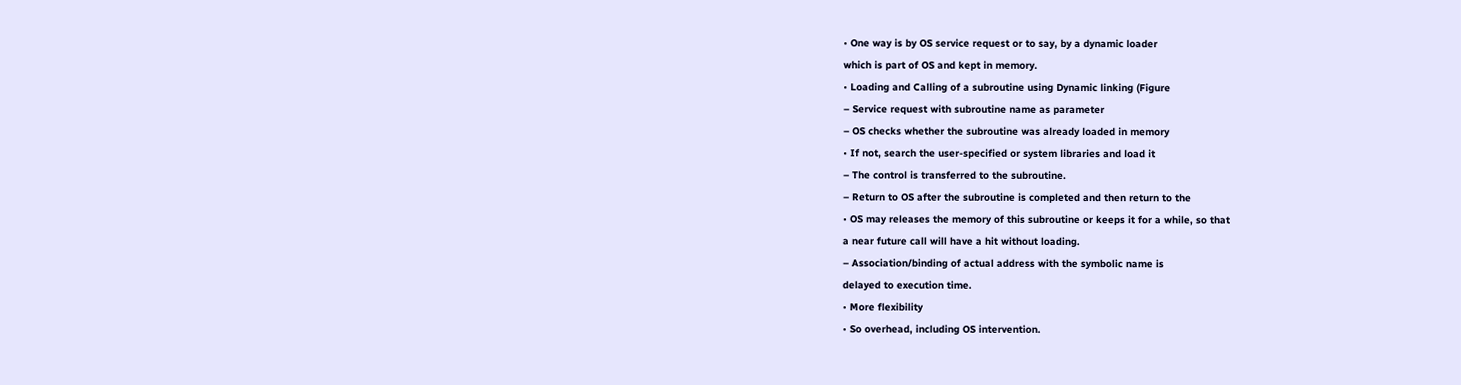• One way is by OS service request or to say, by a dynamic loader
which is part of OS and kept in memory.
• Loading and Calling of a subroutine using Dynamic linking (Figure
– Service request with subroutine name as parameter
– OS checks whether the subroutine was already loaded in memory
• If not, search the user-specified or system libraries and load it
– The control is transferred to the subroutine.
– Return to OS after the subroutine is completed and then return to the
• OS may releases the memory of this subroutine or keeps it for a while, so that
a near future call will have a hit without loading.
– Association/binding of actual address with the symbolic name is
delayed to execution time.
• More flexibility
• So overhead, including OS intervention.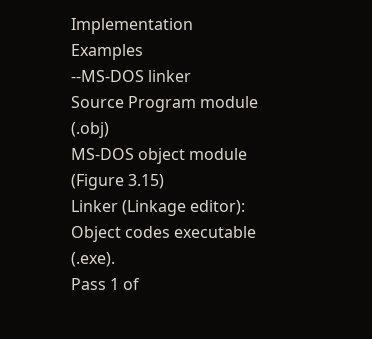Implementation Examples
--MS-DOS linker
Source Program module (.obj)
MS-DOS object module (Figure 3.15)
Linker (Linkage editor):
Object codes executable (.exe).
Pass 1 of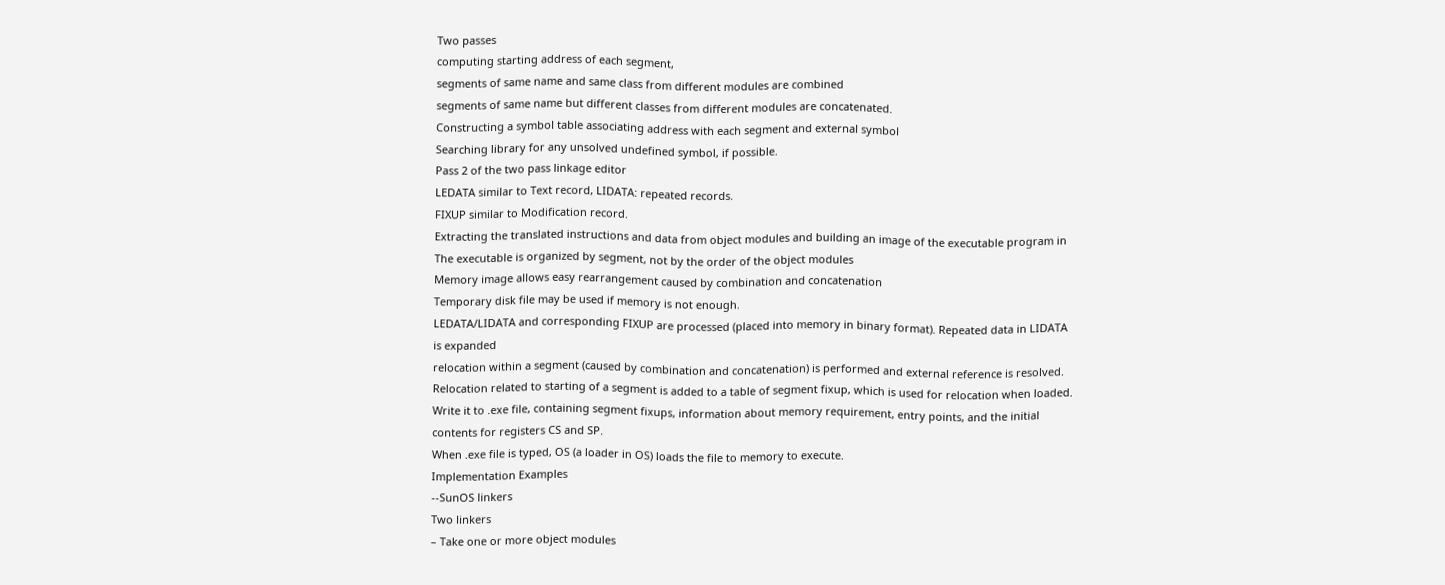Two passes
computing starting address of each segment,
segments of same name and same class from different modules are combined
segments of same name but different classes from different modules are concatenated.
Constructing a symbol table associating address with each segment and external symbol
Searching library for any unsolved undefined symbol, if possible.
Pass 2 of the two pass linkage editor
LEDATA similar to Text record, LIDATA: repeated records.
FIXUP similar to Modification record.
Extracting the translated instructions and data from object modules and building an image of the executable program in
The executable is organized by segment, not by the order of the object modules
Memory image allows easy rearrangement caused by combination and concatenation
Temporary disk file may be used if memory is not enough.
LEDATA/LIDATA and corresponding FIXUP are processed (placed into memory in binary format). Repeated data in LIDATA
is expanded
relocation within a segment (caused by combination and concatenation) is performed and external reference is resolved.
Relocation related to starting of a segment is added to a table of segment fixup, which is used for relocation when loaded.
Write it to .exe file, containing segment fixups, information about memory requirement, entry points, and the initial
contents for registers CS and SP.
When .exe file is typed, OS (a loader in OS) loads the file to memory to execute.
Implementation Examples
--SunOS linkers
Two linkers
– Take one or more object modules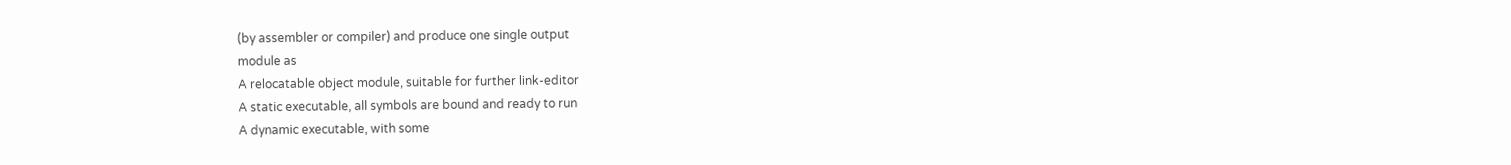(by assembler or compiler) and produce one single output
module as
A relocatable object module, suitable for further link-editor
A static executable, all symbols are bound and ready to run
A dynamic executable, with some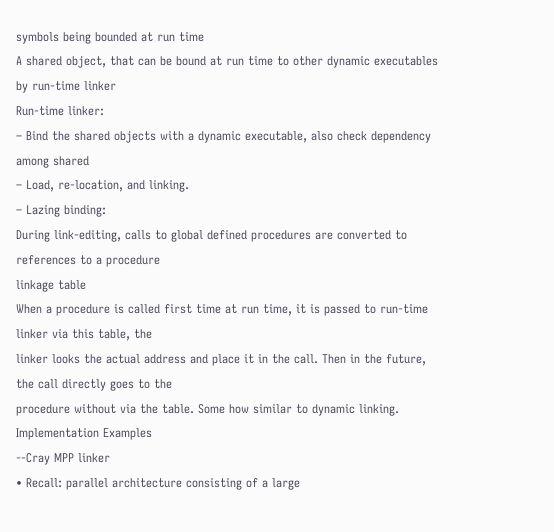symbols being bounded at run time
A shared object, that can be bound at run time to other dynamic executables by run-time linker
Run-time linker:
– Bind the shared objects with a dynamic executable, also check dependency among shared
– Load, re-location, and linking.
– Lazing binding:
During link-editing, calls to global defined procedures are converted to references to a procedure
linkage table
When a procedure is called first time at run time, it is passed to run-time linker via this table, the
linker looks the actual address and place it in the call. Then in the future, the call directly goes to the
procedure without via the table. Some how similar to dynamic linking.
Implementation Examples
--Cray MPP linker
• Recall: parallel architecture consisting of a large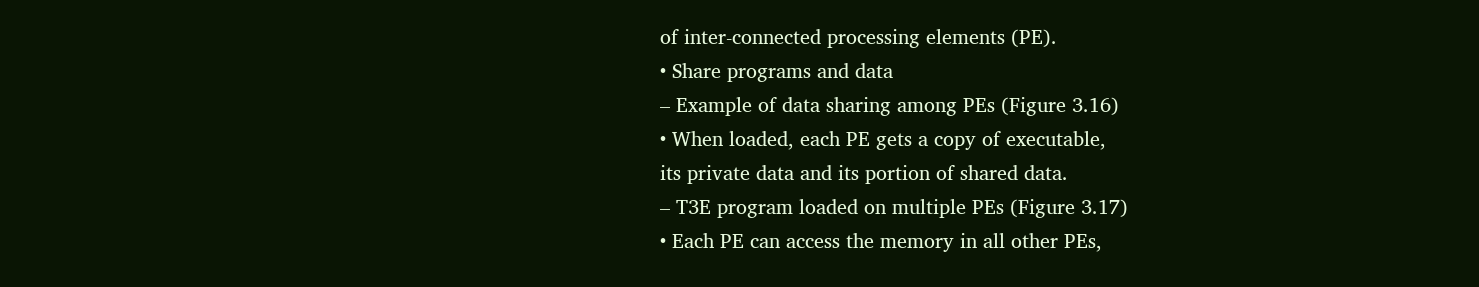of inter-connected processing elements (PE).
• Share programs and data
– Example of data sharing among PEs (Figure 3.16)
• When loaded, each PE gets a copy of executable,
its private data and its portion of shared data.
– T3E program loaded on multiple PEs (Figure 3.17)
• Each PE can access the memory in all other PEs,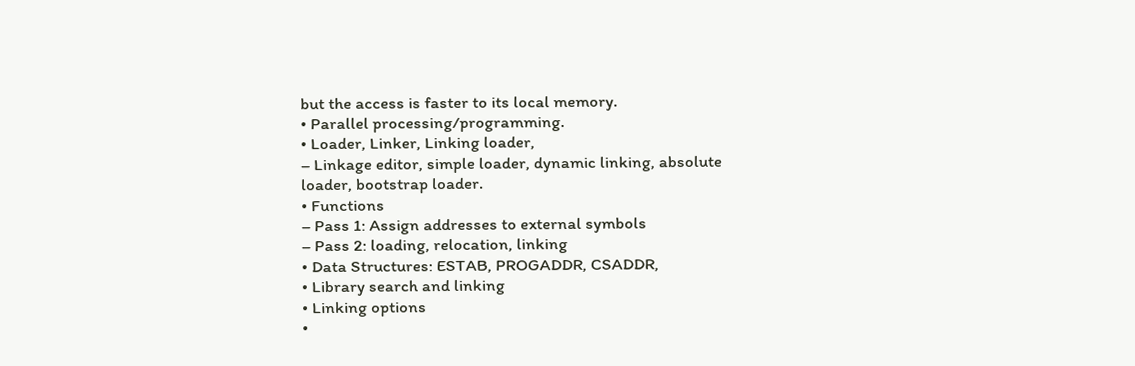but the access is faster to its local memory.
• Parallel processing/programming.
• Loader, Linker, Linking loader,
– Linkage editor, simple loader, dynamic linking, absolute
loader, bootstrap loader.
• Functions
– Pass 1: Assign addresses to external symbols
– Pass 2: loading, relocation, linking
• Data Structures: ESTAB, PROGADDR, CSADDR,
• Library search and linking
• Linking options
•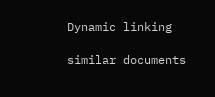Dynamic linking

similar documents